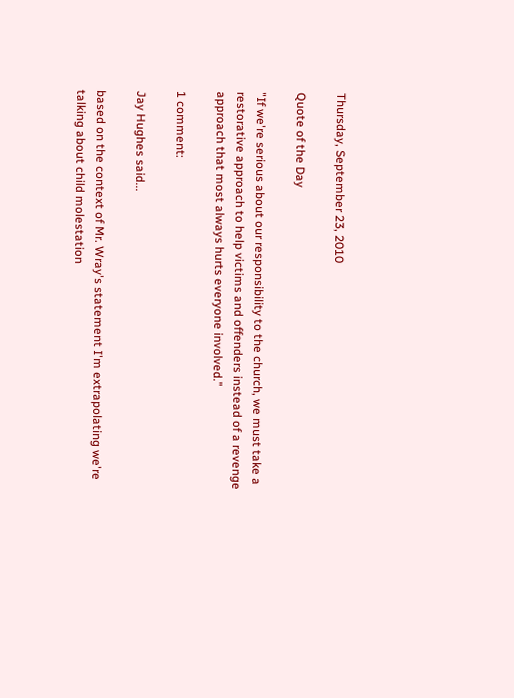Thursday, September 23, 2010

Quote of the Day

"If we're serious about our responsibility to the church, we must take a restorative approach to help victims and offenders instead of a revenge approach that most always hurts everyone involved."

1 comment:

Jay Hughes said...

based on the context of Mr. Wray's statement I'm extrapolating we're talking about child molestation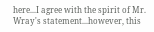here...I agree with the spirit of Mr. Wray's statement...however, this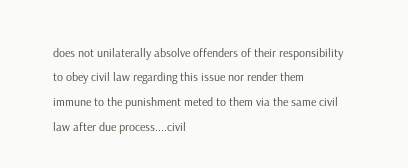does not unilaterally absolve offenders of their responsibility to obey civil law regarding this issue nor render them immune to the punishment meted to them via the same civil law after due process....civil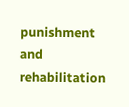punishment and rehabilitation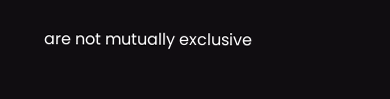are not mutually exclusive